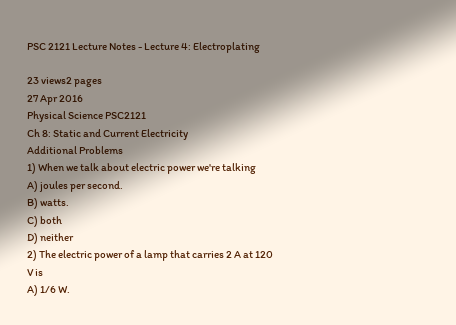PSC 2121 Lecture Notes - Lecture 4: Electroplating

23 views2 pages
27 Apr 2016
Physical Science PSC2121
Ch 8: Static and Current Electricity
Additional Problems
1) When we talk about electric power we're talking
A) joules per second.
B) watts.
C) both
D) neither
2) The electric power of a lamp that carries 2 A at 120 V is
A) 1/6 W.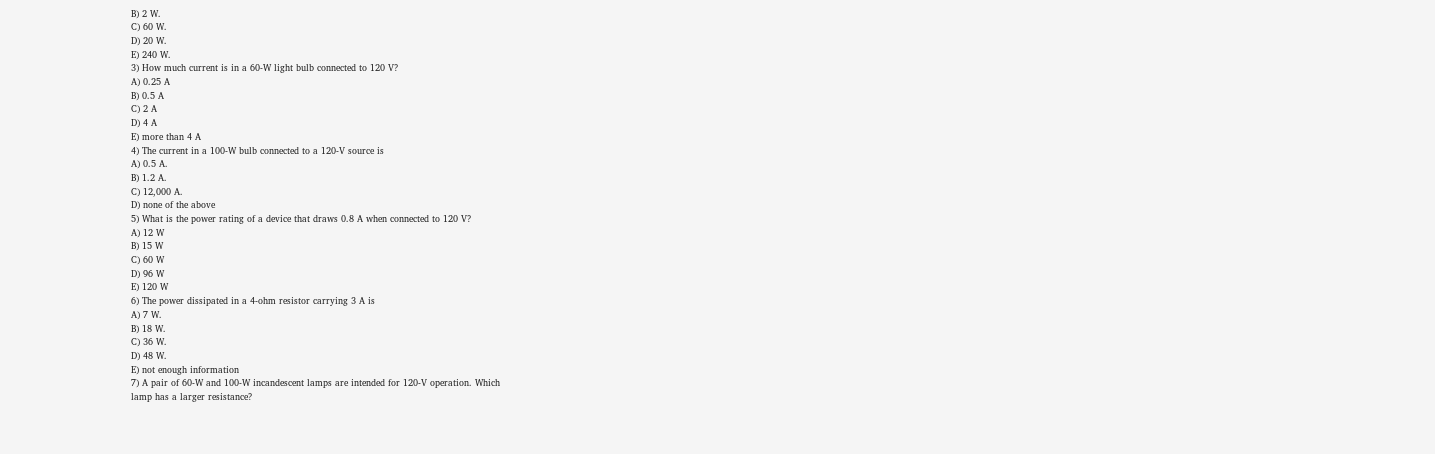B) 2 W.
C) 60 W.
D) 20 W.
E) 240 W.
3) How much current is in a 60-W light bulb connected to 120 V?
A) 0.25 A
B) 0.5 A
C) 2 A
D) 4 A
E) more than 4 A
4) The current in a 100-W bulb connected to a 120-V source is
A) 0.5 A.
B) 1.2 A.
C) 12,000 A.
D) none of the above
5) What is the power rating of a device that draws 0.8 A when connected to 120 V?
A) 12 W
B) 15 W
C) 60 W
D) 96 W
E) 120 W
6) The power dissipated in a 4-ohm resistor carrying 3 A is
A) 7 W.
B) 18 W.
C) 36 W.
D) 48 W.
E) not enough information
7) A pair of 60-W and 100-W incandescent lamps are intended for 120-V operation. Which
lamp has a larger resistance?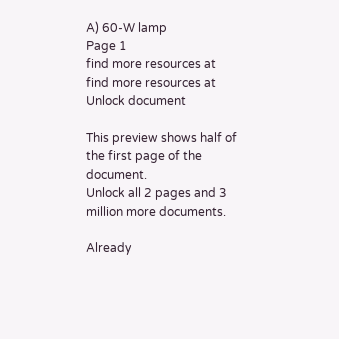A) 60-W lamp
Page 1
find more resources at
find more resources at
Unlock document

This preview shows half of the first page of the document.
Unlock all 2 pages and 3 million more documents.

Already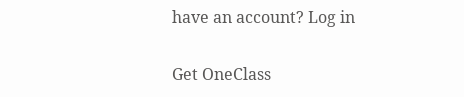have an account? Log in

Get OneClass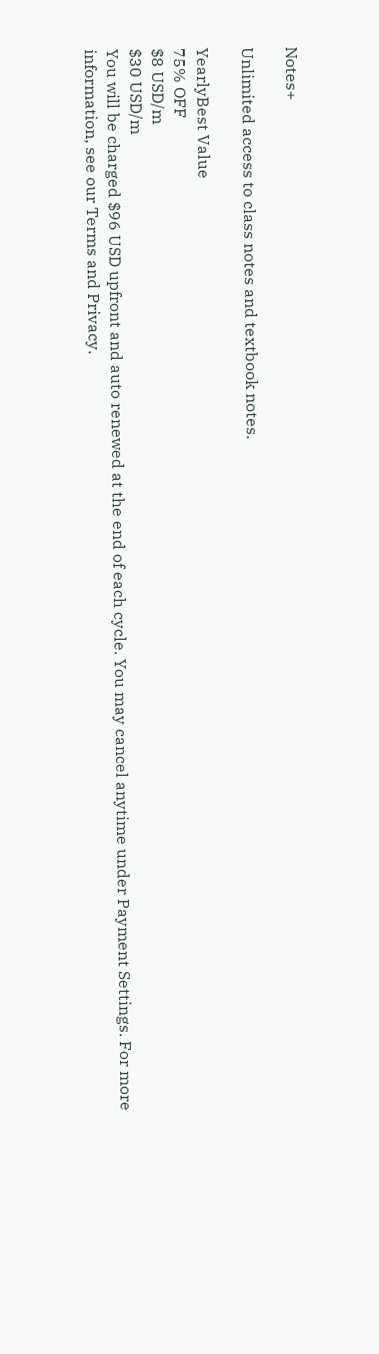Notes+

Unlimited access to class notes and textbook notes.

YearlyBest Value
75% OFF
$8 USD/m
$30 USD/m
You will be charged $96 USD upfront and auto renewed at the end of each cycle. You may cancel anytime under Payment Settings. For more information, see our Terms and Privacy.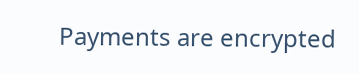Payments are encrypted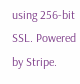using 256-bit SSL. Powered by Stripe.